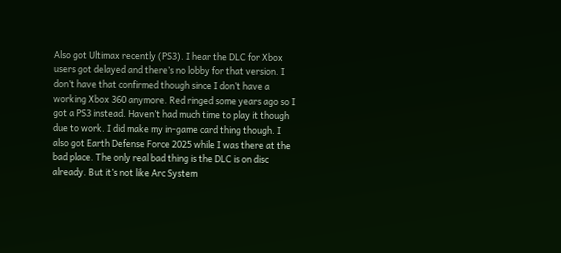Also got Ultimax recently (PS3). I hear the DLC for Xbox users got delayed and there’s no lobby for that version. I don’t have that confirmed though since I don’t have a working Xbox 360 anymore. Red ringed some years ago so I got a PS3 instead. Haven’t had much time to play it though due to work. I did make my in-game card thing though. I also got Earth Defense Force 2025 while I was there at the bad place. The only real bad thing is the DLC is on disc already. But it’s not like Arc System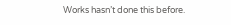Works hasn’t done this before.